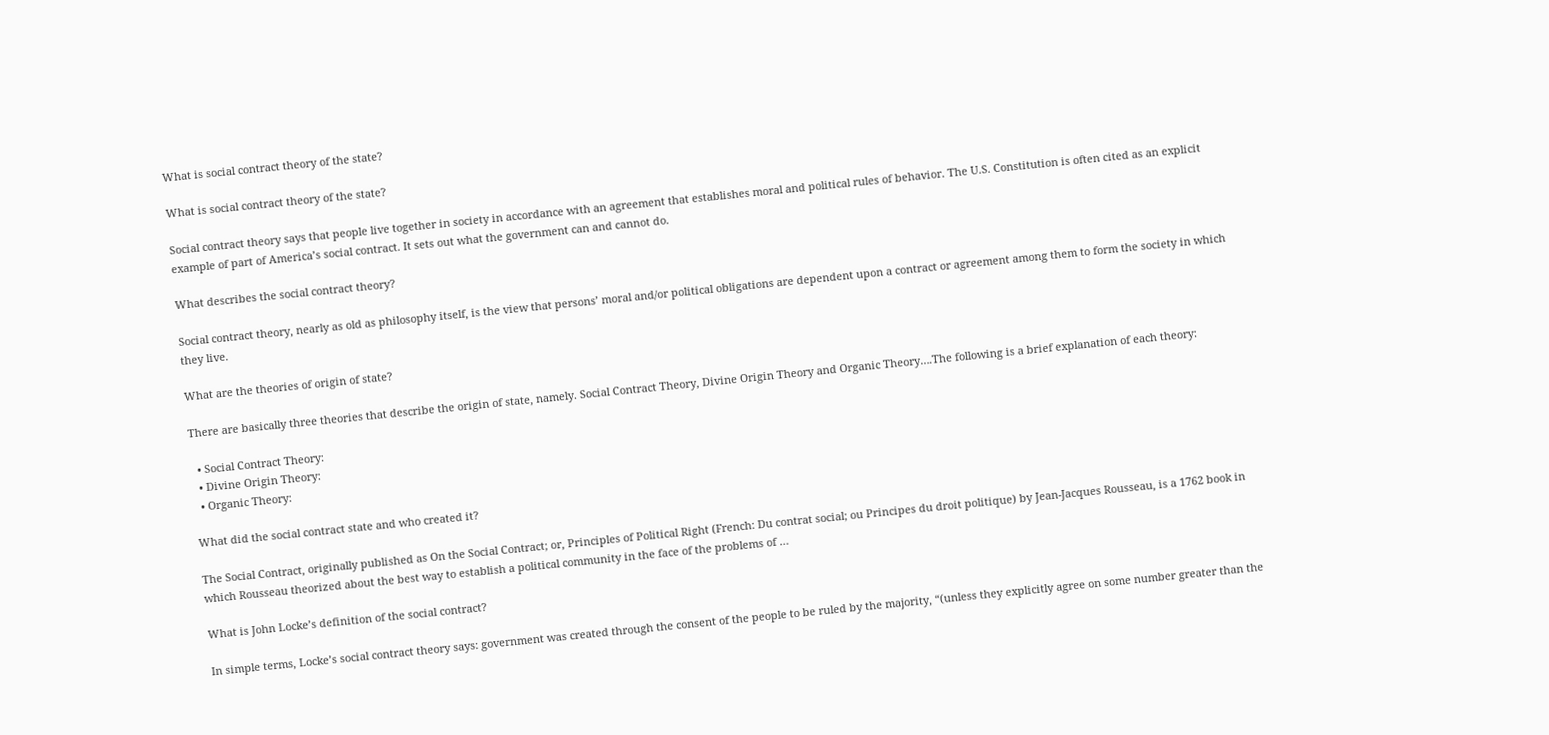What is social contract theory of the state?

What is social contract theory of the state?

Social contract theory says that people live together in society in accordance with an agreement that establishes moral and political rules of behavior. The U.S. Constitution is often cited as an explicit example of part of America’s social contract. It sets out what the government can and cannot do.

What describes the social contract theory?

Social contract theory, nearly as old as philosophy itself, is the view that persons’ moral and/or political obligations are dependent upon a contract or agreement among them to form the society in which they live.

What are the theories of origin of state?

There are basically three theories that describe the origin of state, namely. Social Contract Theory, Divine Origin Theory and Organic Theory….The following is a brief explanation of each theory:

  • Social Contract Theory:
  • Divine Origin Theory:
  • Organic Theory:

What did the social contract state and who created it?

The Social Contract, originally published as On the Social Contract; or, Principles of Political Right (French: Du contrat social; ou Principes du droit politique) by Jean-Jacques Rousseau, is a 1762 book in which Rousseau theorized about the best way to establish a political community in the face of the problems of …

What is John Locke’s definition of the social contract?

In simple terms, Locke’s social contract theory says: government was created through the consent of the people to be ruled by the majority, “(unless they explicitly agree on some number greater than the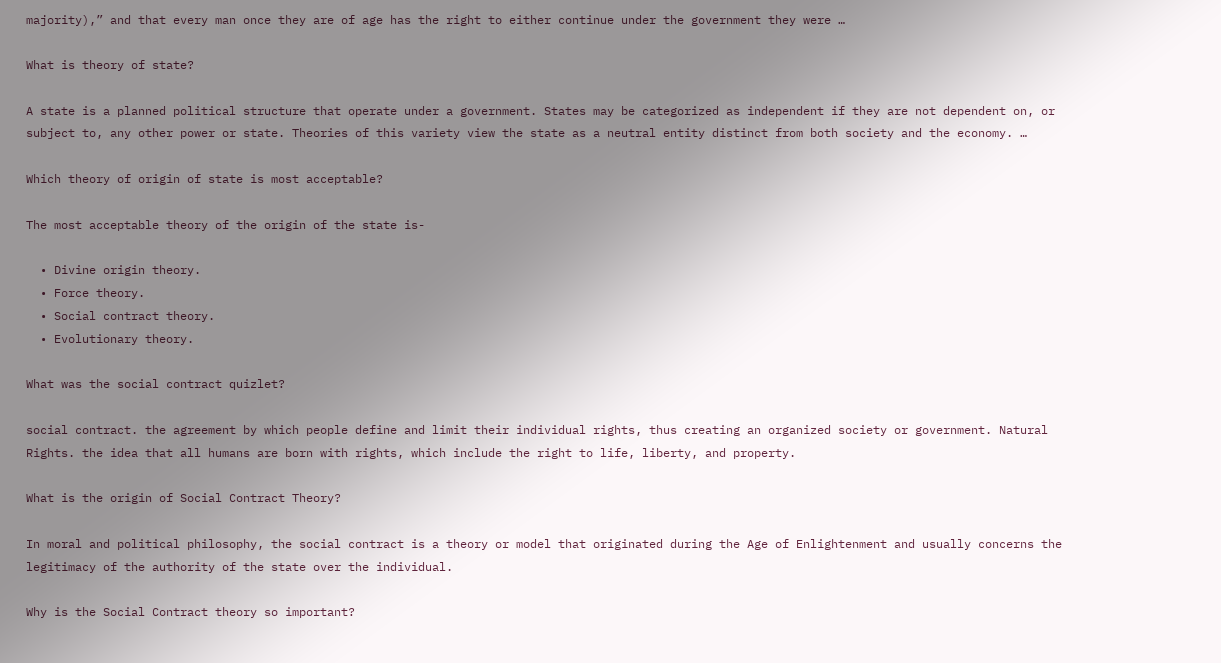majority),” and that every man once they are of age has the right to either continue under the government they were …

What is theory of state?

A state is a planned political structure that operate under a government. States may be categorized as independent if they are not dependent on, or subject to, any other power or state. Theories of this variety view the state as a neutral entity distinct from both society and the economy. …

Which theory of origin of state is most acceptable?

The most acceptable theory of the origin of the state is-

  • Divine origin theory.
  • Force theory.
  • Social contract theory.
  • Evolutionary theory.

What was the social contract quizlet?

social contract. the agreement by which people define and limit their individual rights, thus creating an organized society or government. Natural Rights. the idea that all humans are born with rights, which include the right to life, liberty, and property.

What is the origin of Social Contract Theory?

In moral and political philosophy, the social contract is a theory or model that originated during the Age of Enlightenment and usually concerns the legitimacy of the authority of the state over the individual.

Why is the Social Contract theory so important?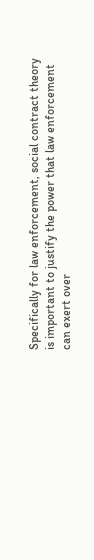Specifically for law enforcement, social contract theory is important to justify the power that law enforcement can exert over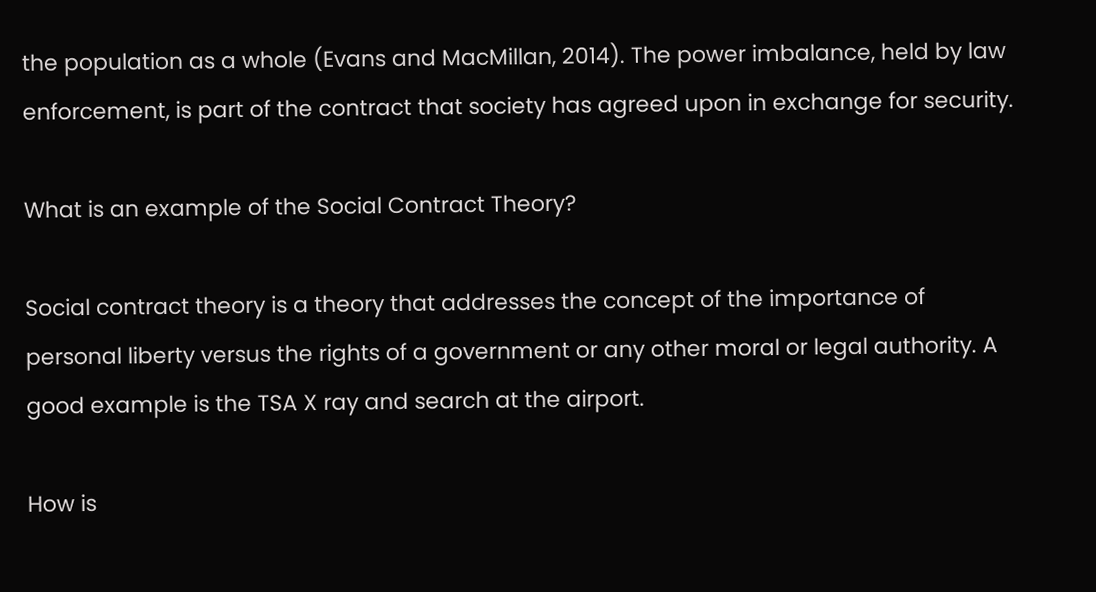the population as a whole (Evans and MacMillan, 2014). The power imbalance, held by law enforcement, is part of the contract that society has agreed upon in exchange for security.

What is an example of the Social Contract Theory?

Social contract theory is a theory that addresses the concept of the importance of personal liberty versus the rights of a government or any other moral or legal authority. A good example is the TSA X ray and search at the airport.

How is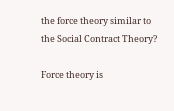the force theory similar to the Social Contract Theory?

Force theory is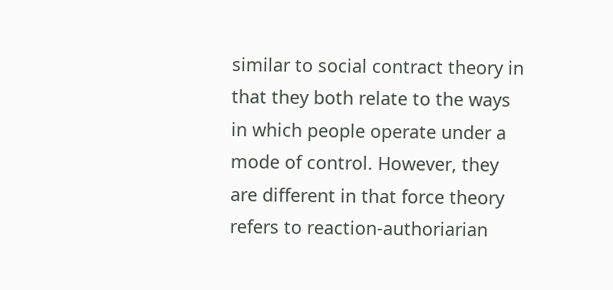similar to social contract theory in that they both relate to the ways in which people operate under a mode of control. However, they are different in that force theory refers to reaction-authoriarian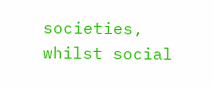societies, whilst social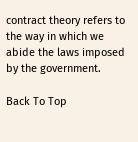contract theory refers to the way in which we abide the laws imposed by the government.

Back To Top